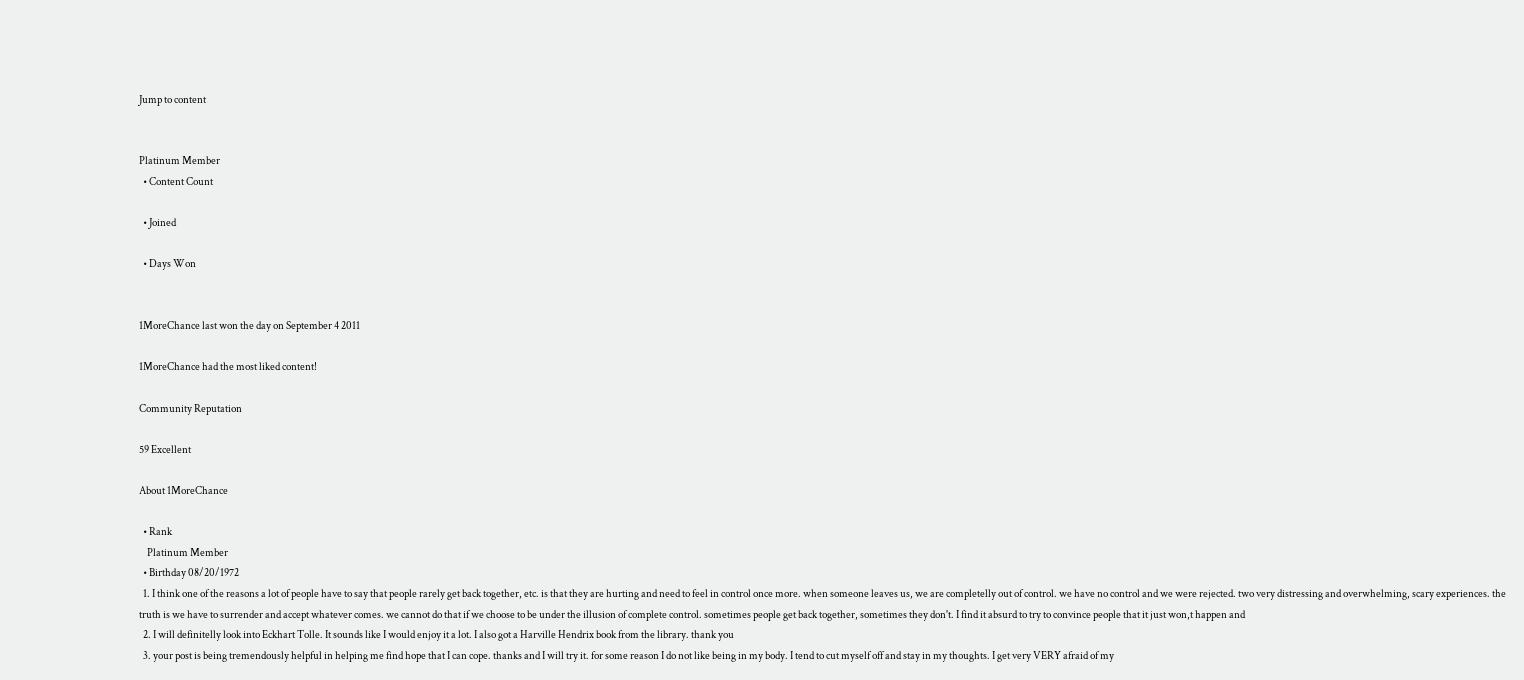Jump to content


Platinum Member
  • Content Count

  • Joined

  • Days Won


1MoreChance last won the day on September 4 2011

1MoreChance had the most liked content!

Community Reputation

59 Excellent

About 1MoreChance

  • Rank
    Platinum Member
  • Birthday 08/20/1972
  1. I think one of the reasons a lot of people have to say that people rarely get back together, etc. is that they are hurting and need to feel in control once more. when someone leaves us, we are completelly out of control. we have no control and we were rejected. two very distressing and overwhelming, scary experiences. the truth is we have to surrender and accept whatever comes. we cannot do that if we choose to be under the illusion of complete control. sometimes people get back together, sometimes they don't. I find it absurd to try to convince people that it just won,t happen and
  2. I will definitelly look into Eckhart Tolle. It sounds like I would enjoy it a lot. I also got a Harville Hendrix book from the library. thank you
  3. your post is being tremendously helpful in helping me find hope that I can cope. thanks and I will try it. for some reason I do not like being in my body. I tend to cut myself off and stay in my thoughts. I get very VERY afraid of my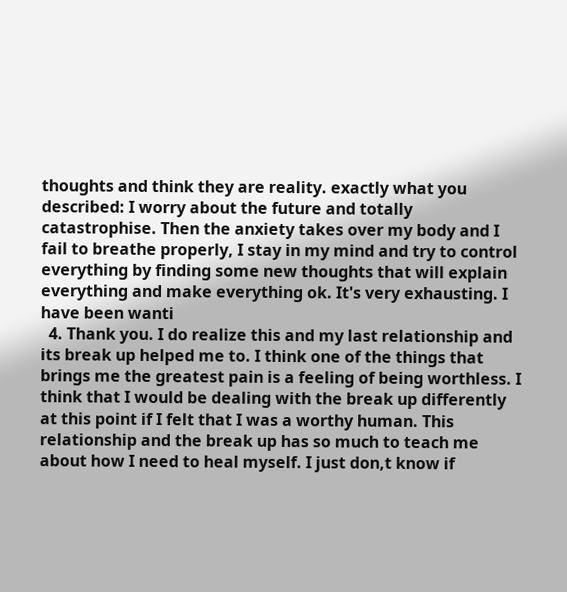thoughts and think they are reality. exactly what you described: I worry about the future and totally catastrophise. Then the anxiety takes over my body and I fail to breathe properly, I stay in my mind and try to control everything by finding some new thoughts that will explain everything and make everything ok. It's very exhausting. I have been wanti
  4. Thank you. I do realize this and my last relationship and its break up helped me to. I think one of the things that brings me the greatest pain is a feeling of being worthless. I think that I would be dealing with the break up differently at this point if I felt that I was a worthy human. This relationship and the break up has so much to teach me about how I need to heal myself. I just don,t know if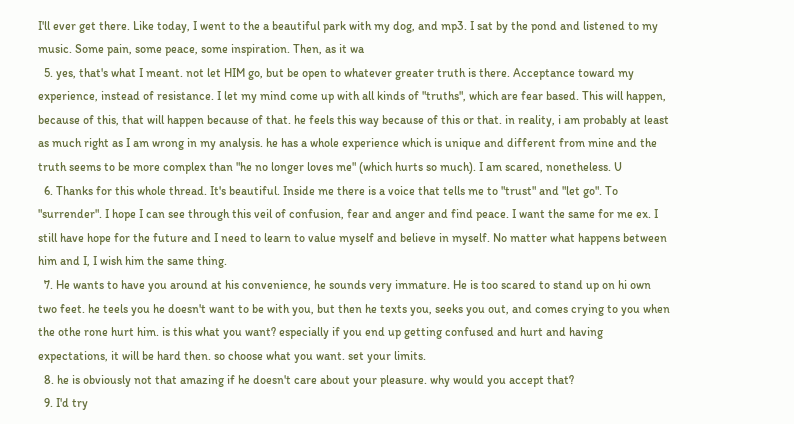I'll ever get there. Like today, I went to the a beautiful park with my dog, and mp3. I sat by the pond and listened to my music. Some pain, some peace, some inspiration. Then, as it wa
  5. yes, that's what I meant. not let HIM go, but be open to whatever greater truth is there. Acceptance toward my experience, instead of resistance. I let my mind come up with all kinds of "truths", which are fear based. This will happen, because of this, that will happen because of that. he feels this way because of this or that. in reality, i am probably at least as much right as I am wrong in my analysis. he has a whole experience which is unique and different from mine and the truth seems to be more complex than "he no longer loves me" (which hurts so much). I am scared, nonetheless. U
  6. Thanks for this whole thread. It's beautiful. Inside me there is a voice that tells me to "trust" and "let go". To "surrender". I hope I can see through this veil of confusion, fear and anger and find peace. I want the same for me ex. I still have hope for the future and I need to learn to value myself and believe in myself. No matter what happens between him and I, I wish him the same thing.
  7. He wants to have you around at his convenience, he sounds very immature. He is too scared to stand up on hi own two feet. he teels you he doesn't want to be with you, but then he texts you, seeks you out, and comes crying to you when the othe rone hurt him. is this what you want? especially if you end up getting confused and hurt and having expectations, it will be hard then. so choose what you want. set your limits.
  8. he is obviously not that amazing if he doesn't care about your pleasure. why would you accept that?
  9. I'd try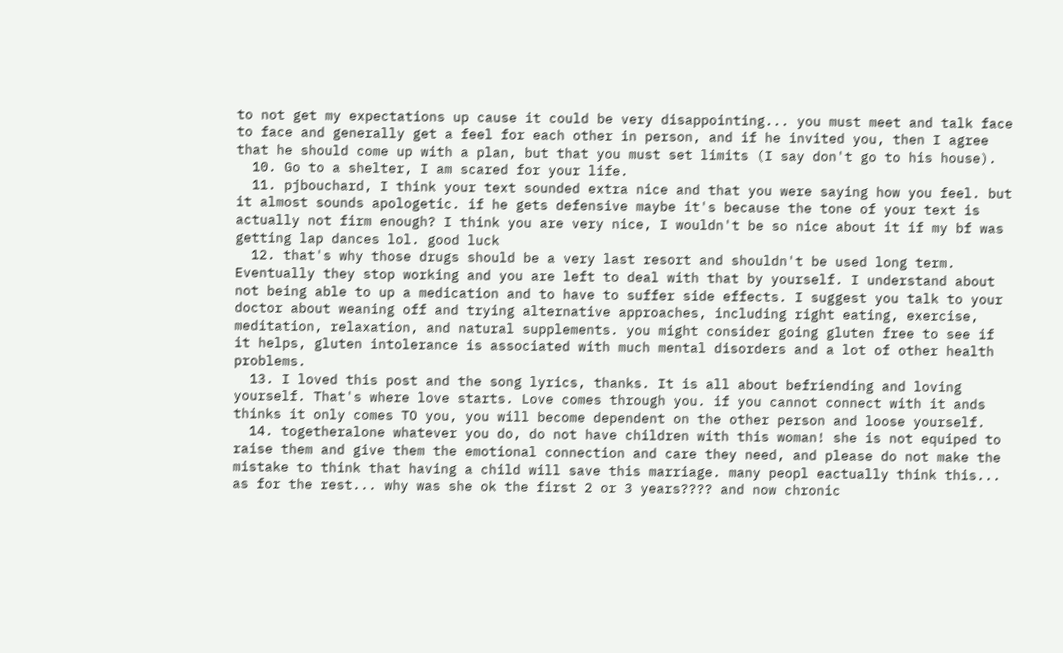to not get my expectations up cause it could be very disappointing... you must meet and talk face to face and generally get a feel for each other in person, and if he invited you, then I agree that he should come up with a plan, but that you must set limits (I say don't go to his house).
  10. Go to a shelter, I am scared for your life.
  11. pjbouchard, I think your text sounded extra nice and that you were saying how you feel. but it almost sounds apologetic. if he gets defensive maybe it's because the tone of your text is actually not firm enough? I think you are very nice, I wouldn't be so nice about it if my bf was getting lap dances lol. good luck
  12. that's why those drugs should be a very last resort and shouldn't be used long term. Eventually they stop working and you are left to deal with that by yourself. I understand about not being able to up a medication and to have to suffer side effects. I suggest you talk to your doctor about weaning off and trying alternative approaches, including right eating, exercise, meditation, relaxation, and natural supplements. you might consider going gluten free to see if it helps, gluten intolerance is associated with much mental disorders and a lot of other health problems.
  13. I loved this post and the song lyrics, thanks. It is all about befriending and loving yourself. That's where love starts. Love comes through you. if you cannot connect with it ands thinks it only comes TO you, you will become dependent on the other person and loose yourself.
  14. togetheralone whatever you do, do not have children with this woman! she is not equiped to raise them and give them the emotional connection and care they need, and please do not make the mistake to think that having a child will save this marriage. many peopl eactually think this... as for the rest... why was she ok the first 2 or 3 years???? and now chronic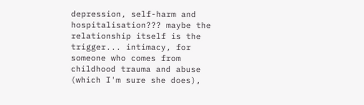depression, self-harm and hospitalisation??? maybe the relationship itself is the trigger... intimacy, for someone who comes from childhood trauma and abuse (which I'm sure she does),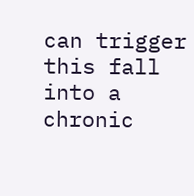can trigger this fall into a chronic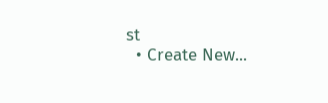st
  • Create New...